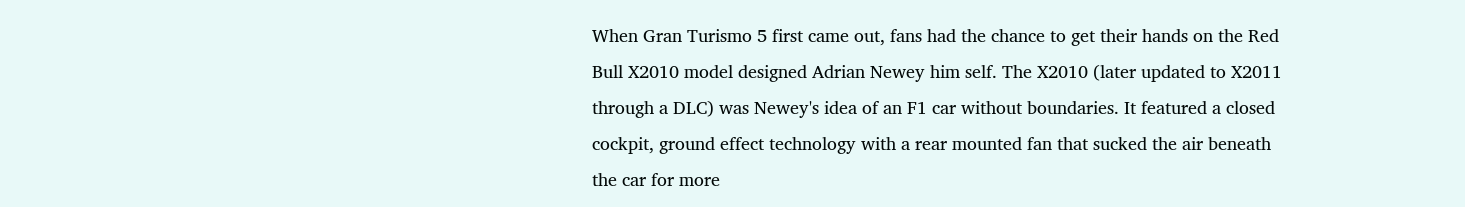When Gran Turismo 5 first came out, fans had the chance to get their hands on the Red Bull X2010 model designed Adrian Newey him self. The X2010 (later updated to X2011 through a DLC) was Newey's idea of an F1 car without boundaries. It featured a closed cockpit, ground effect technology with a rear mounted fan that sucked the air beneath the car for more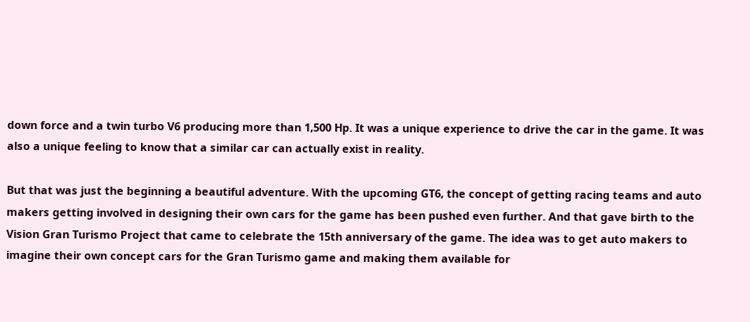down force and a twin turbo V6 producing more than 1,500 Hp. It was a unique experience to drive the car in the game. It was also a unique feeling to know that a similar car can actually exist in reality.

But that was just the beginning a beautiful adventure. With the upcoming GT6, the concept of getting racing teams and auto makers getting involved in designing their own cars for the game has been pushed even further. And that gave birth to the Vision Gran Turismo Project that came to celebrate the 15th anniversary of the game. The idea was to get auto makers to imagine their own concept cars for the Gran Turismo game and making them available for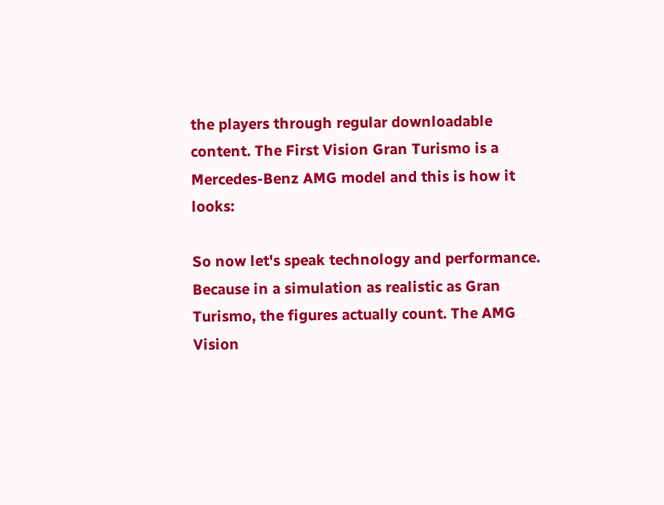the players through regular downloadable content. The First Vision Gran Turismo is a Mercedes-Benz AMG model and this is how it looks:

So now let's speak technology and performance. Because in a simulation as realistic as Gran Turismo, the figures actually count. The AMG Vision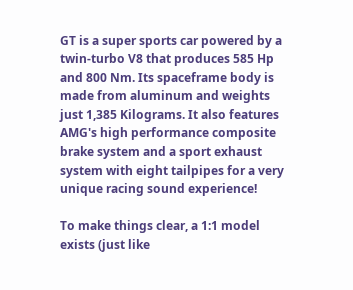GT is a super sports car powered by a twin-turbo V8 that produces 585 Hp and 800 Nm. Its spaceframe body is made from aluminum and weights just 1,385 Kilograms. It also features AMG's high performance composite brake system and a sport exhaust system with eight tailpipes for a very unique racing sound experience!

To make things clear, a 1:1 model exists (just like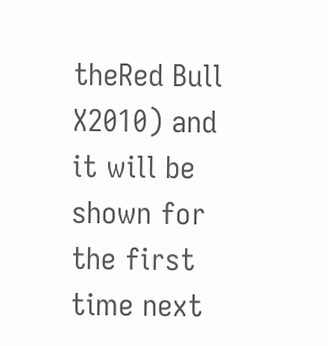theRed Bull X2010) and it will be shown for the first time next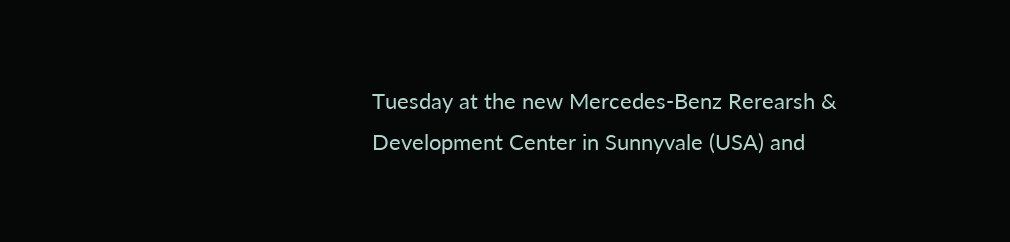Tuesday at the new Mercedes-Benz Rerearsh & Development Center in Sunnyvale (USA) and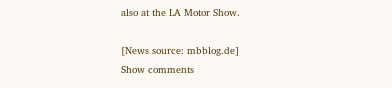also at the LA Motor Show.

[News source: mbblog.de]
Show comments